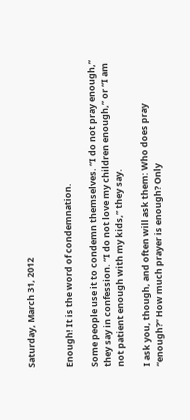Saturday, March 31, 2012


Enough! It is the word of condemnation.

Some people use it to condemn themselves. “I do not pray enough,” they say in confession. “I do not love my children enough,” or “I am not patient enough with my kids,” they say.

I ask you, though, and often will ask them: Who does pray “enough?” How much prayer is enough? Only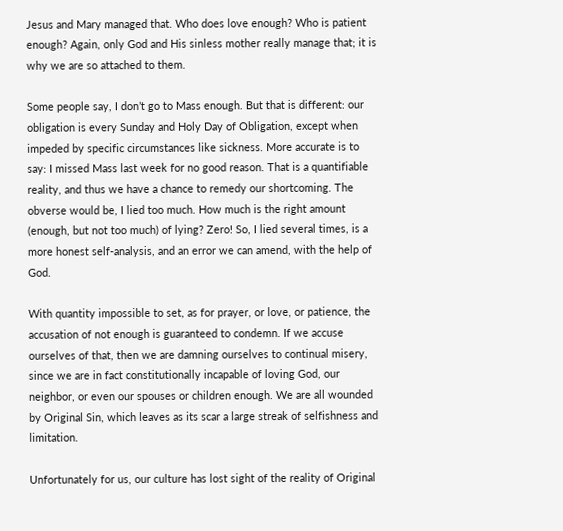Jesus and Mary managed that. Who does love enough? Who is patient enough? Again, only God and His sinless mother really manage that; it is why we are so attached to them.

Some people say, I don’t go to Mass enough. But that is different: our obligation is every Sunday and Holy Day of Obligation, except when impeded by specific circumstances like sickness. More accurate is to say: I missed Mass last week for no good reason. That is a quantifiable reality, and thus we have a chance to remedy our shortcoming. The obverse would be, I lied too much. How much is the right amount (enough, but not too much) of lying? Zero! So, I lied several times, is a more honest self-analysis, and an error we can amend, with the help of God.

With quantity impossible to set, as for prayer, or love, or patience, the accusation of not enough is guaranteed to condemn. If we accuse ourselves of that, then we are damning ourselves to continual misery, since we are in fact constitutionally incapable of loving God, our neighbor, or even our spouses or children enough. We are all wounded by Original Sin, which leaves as its scar a large streak of selfishness and limitation.

Unfortunately for us, our culture has lost sight of the reality of Original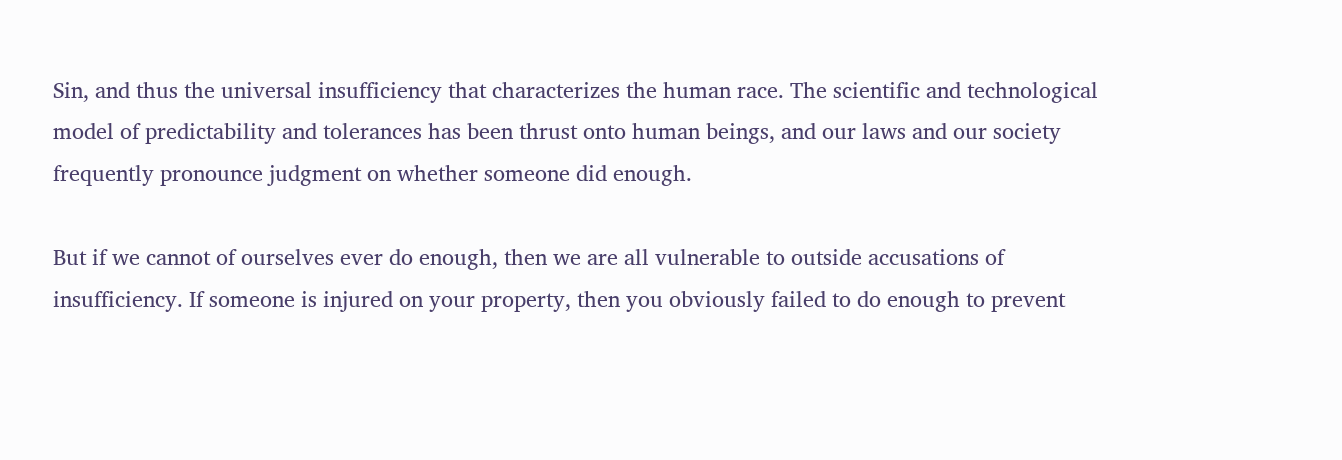Sin, and thus the universal insufficiency that characterizes the human race. The scientific and technological model of predictability and tolerances has been thrust onto human beings, and our laws and our society frequently pronounce judgment on whether someone did enough.

But if we cannot of ourselves ever do enough, then we are all vulnerable to outside accusations of insufficiency. If someone is injured on your property, then you obviously failed to do enough to prevent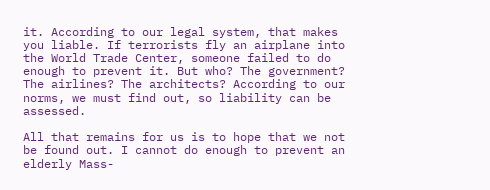it. According to our legal system, that makes you liable. If terrorists fly an airplane into the World Trade Center, someone failed to do enough to prevent it. But who? The government? The airlines? The architects? According to our norms, we must find out, so liability can be assessed.

All that remains for us is to hope that we not be found out. I cannot do enough to prevent an elderly Mass-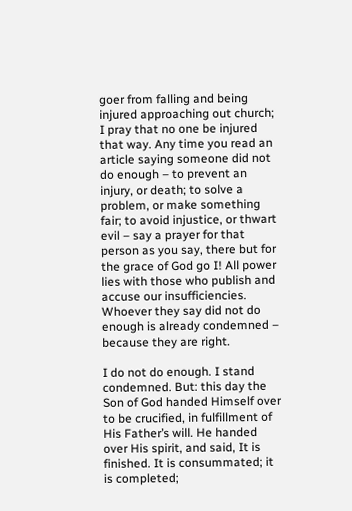goer from falling and being injured approaching out church; I pray that no one be injured that way. Any time you read an article saying someone did not do enough – to prevent an injury, or death; to solve a problem, or make something fair; to avoid injustice, or thwart evil – say a prayer for that person as you say, there but for the grace of God go I! All power lies with those who publish and accuse our insufficiencies. Whoever they say did not do enough is already condemned – because they are right.

I do not do enough. I stand condemned. But: this day the Son of God handed Himself over to be crucified, in fulfillment of His Father’s will. He handed over His spirit, and said, It is finished. It is consummated; it is completed;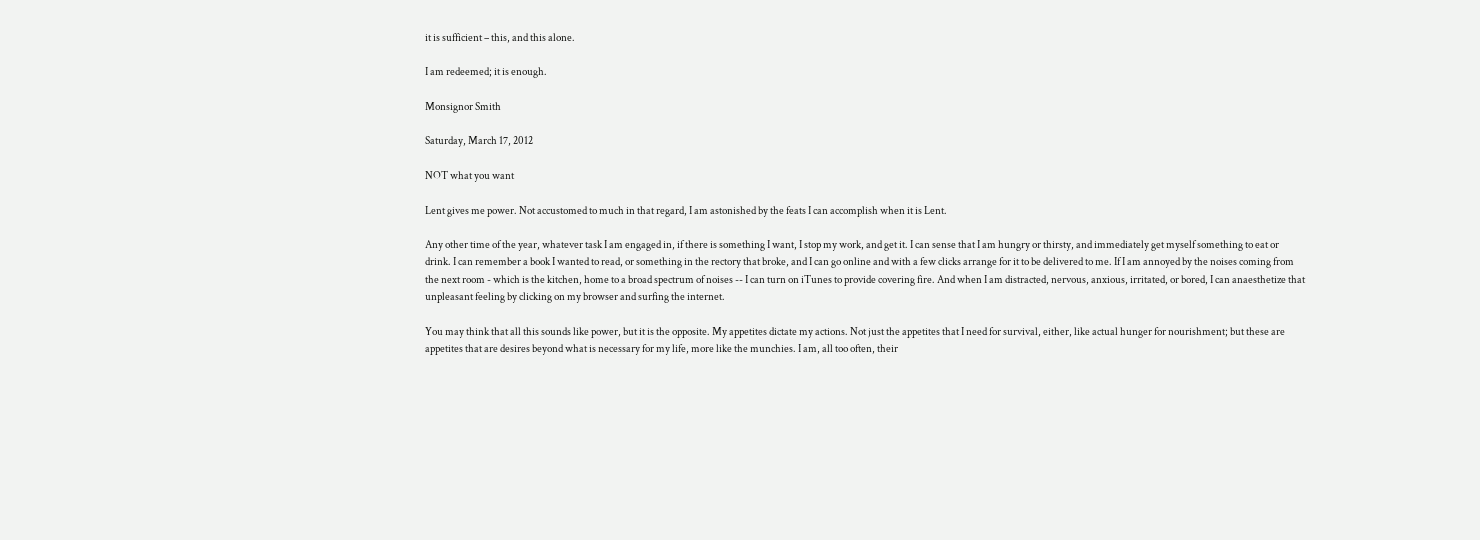it is sufficient – this, and this alone.

I am redeemed; it is enough.

Monsignor Smith

Saturday, March 17, 2012

NOT what you want

Lent gives me power. Not accustomed to much in that regard, I am astonished by the feats I can accomplish when it is Lent.

Any other time of the year, whatever task I am engaged in, if there is something I want, I stop my work, and get it. I can sense that I am hungry or thirsty, and immediately get myself something to eat or drink. I can remember a book I wanted to read, or something in the rectory that broke, and I can go online and with a few clicks arrange for it to be delivered to me. If I am annoyed by the noises coming from the next room - which is the kitchen, home to a broad spectrum of noises -- I can turn on iTunes to provide covering fire. And when I am distracted, nervous, anxious, irritated, or bored, I can anaesthetize that unpleasant feeling by clicking on my browser and surfing the internet.

You may think that all this sounds like power, but it is the opposite. My appetites dictate my actions. Not just the appetites that I need for survival, either, like actual hunger for nourishment; but these are appetites that are desires beyond what is necessary for my life, more like the munchies. I am, all too often, their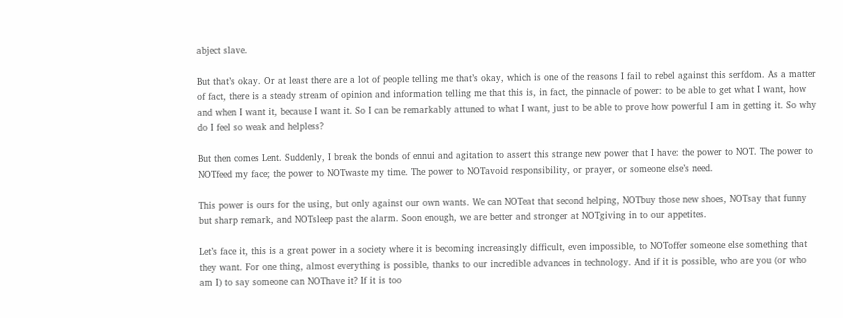abject slave.

But that’s okay. Or at least there are a lot of people telling me that’s okay, which is one of the reasons I fail to rebel against this serfdom. As a matter of fact, there is a steady stream of opinion and information telling me that this is, in fact, the pinnacle of power: to be able to get what I want, how and when I want it, because I want it. So I can be remarkably attuned to what I want, just to be able to prove how powerful I am in getting it. So why do I feel so weak and helpless?

But then comes Lent. Suddenly, I break the bonds of ennui and agitation to assert this strange new power that I have: the power to NOT. The power to NOTfeed my face; the power to NOTwaste my time. The power to NOTavoid responsibility, or prayer, or someone else’s need.

This power is ours for the using, but only against our own wants. We can NOTeat that second helping, NOTbuy those new shoes, NOTsay that funny but sharp remark, and NOTsleep past the alarm. Soon enough, we are better and stronger at NOTgiving in to our appetites.

Let’s face it, this is a great power in a society where it is becoming increasingly difficult, even impossible, to NOToffer someone else something that they want. For one thing, almost everything is possible, thanks to our incredible advances in technology. And if it is possible, who are you (or who am I) to say someone can NOThave it? If it is too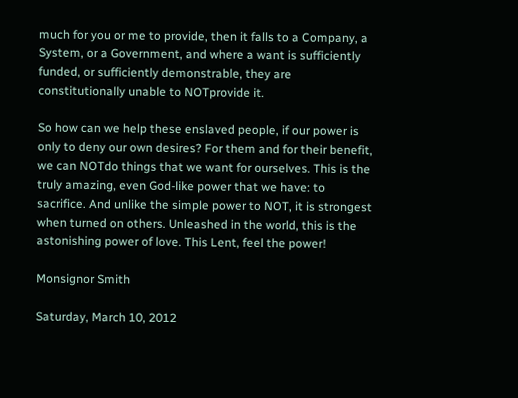much for you or me to provide, then it falls to a Company, a System, or a Government, and where a want is sufficiently funded, or sufficiently demonstrable, they are constitutionally unable to NOTprovide it.

So how can we help these enslaved people, if our power is only to deny our own desires? For them and for their benefit, we can NOTdo things that we want for ourselves. This is the truly amazing, even God-like power that we have: to sacrifice. And unlike the simple power to NOT, it is strongest when turned on others. Unleashed in the world, this is the astonishing power of love. This Lent, feel the power!

Monsignor Smith

Saturday, March 10, 2012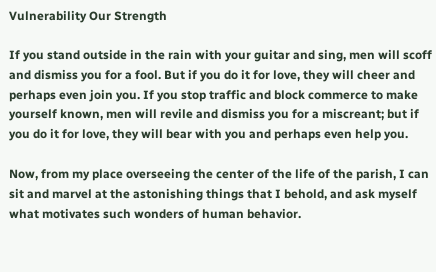Vulnerability Our Strength

If you stand outside in the rain with your guitar and sing, men will scoff and dismiss you for a fool. But if you do it for love, they will cheer and perhaps even join you. If you stop traffic and block commerce to make yourself known, men will revile and dismiss you for a miscreant; but if you do it for love, they will bear with you and perhaps even help you.

Now, from my place overseeing the center of the life of the parish, I can sit and marvel at the astonishing things that I behold, and ask myself what motivates such wonders of human behavior.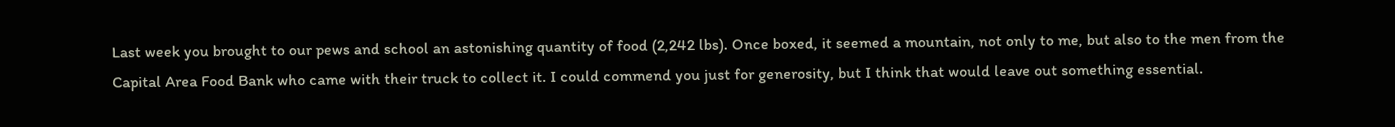Last week you brought to our pews and school an astonishing quantity of food (2,242 lbs). Once boxed, it seemed a mountain, not only to me, but also to the men from the Capital Area Food Bank who came with their truck to collect it. I could commend you just for generosity, but I think that would leave out something essential.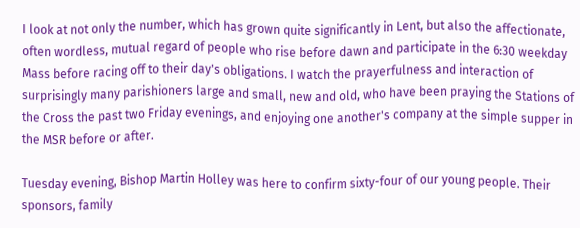I look at not only the number, which has grown quite significantly in Lent, but also the affectionate, often wordless, mutual regard of people who rise before dawn and participate in the 6:30 weekday Mass before racing off to their day's obligations. I watch the prayerfulness and interaction of surprisingly many parishioners large and small, new and old, who have been praying the Stations of the Cross the past two Friday evenings, and enjoying one another's company at the simple supper in the MSR before or after.

Tuesday evening, Bishop Martin Holley was here to confirm sixty-four of our young people. Their sponsors, family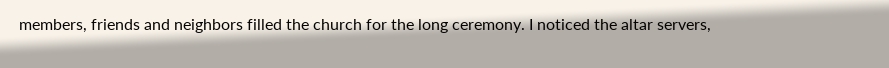members, friends and neighbors filled the church for the long ceremony. I noticed the altar servers,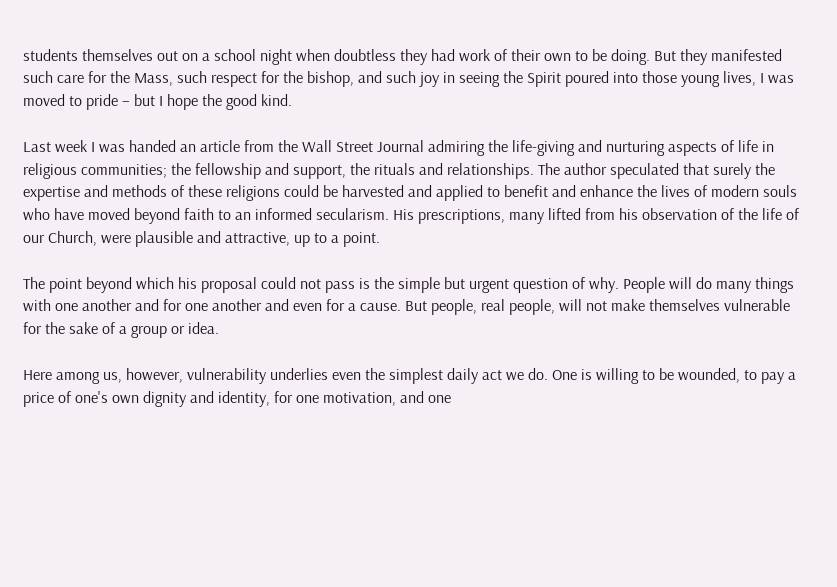students themselves out on a school night when doubtless they had work of their own to be doing. But they manifested such care for the Mass, such respect for the bishop, and such joy in seeing the Spirit poured into those young lives, I was moved to pride – but I hope the good kind.

Last week I was handed an article from the Wall Street Journal admiring the life-giving and nurturing aspects of life in religious communities; the fellowship and support, the rituals and relationships. The author speculated that surely the expertise and methods of these religions could be harvested and applied to benefit and enhance the lives of modern souls who have moved beyond faith to an informed secularism. His prescriptions, many lifted from his observation of the life of our Church, were plausible and attractive, up to a point.

The point beyond which his proposal could not pass is the simple but urgent question of why. People will do many things with one another and for one another and even for a cause. But people, real people, will not make themselves vulnerable for the sake of a group or idea.

Here among us, however, vulnerability underlies even the simplest daily act we do. One is willing to be wounded, to pay a price of one's own dignity and identity, for one motivation, and one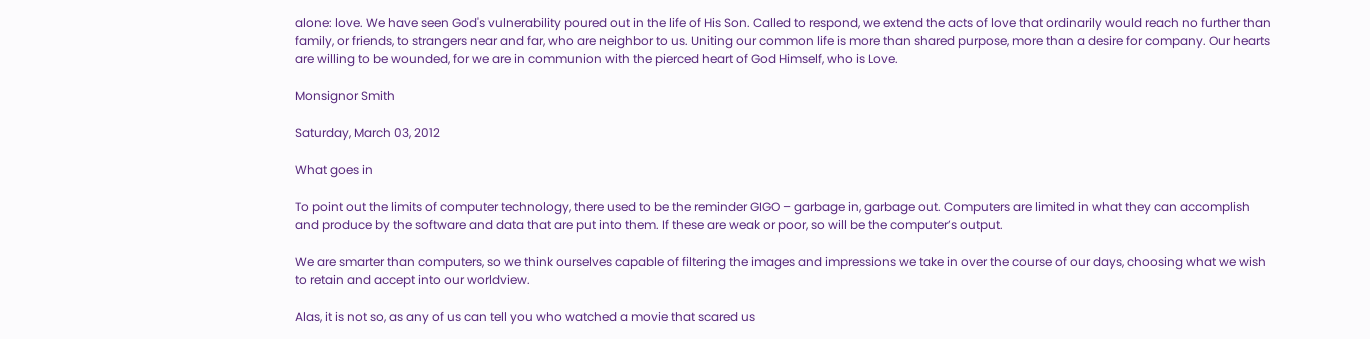alone: love. We have seen God's vulnerability poured out in the life of His Son. Called to respond, we extend the acts of love that ordinarily would reach no further than family, or friends, to strangers near and far, who are neighbor to us. Uniting our common life is more than shared purpose, more than a desire for company. Our hearts are willing to be wounded, for we are in communion with the pierced heart of God Himself, who is Love.

Monsignor Smith

Saturday, March 03, 2012

What goes in

To point out the limits of computer technology, there used to be the reminder GIGO – garbage in, garbage out. Computers are limited in what they can accomplish and produce by the software and data that are put into them. If these are weak or poor, so will be the computer’s output.

We are smarter than computers, so we think ourselves capable of filtering the images and impressions we take in over the course of our days, choosing what we wish to retain and accept into our worldview.

Alas, it is not so, as any of us can tell you who watched a movie that scared us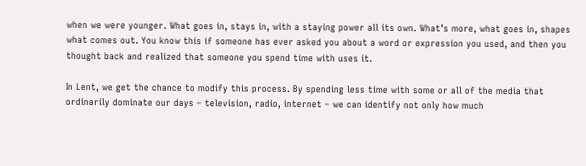when we were younger. What goes in, stays in, with a staying power all its own. What’s more, what goes in, shapes what comes out. You know this if someone has ever asked you about a word or expression you used, and then you thought back and realized that someone you spend time with uses it.

In Lent, we get the chance to modify this process. By spending less time with some or all of the media that ordinarily dominate our days – television, radio, internet – we can identify not only how much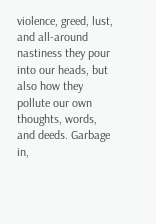violence, greed, lust, and all-around nastiness they pour into our heads, but also how they pollute our own thoughts, words, and deeds. Garbage in,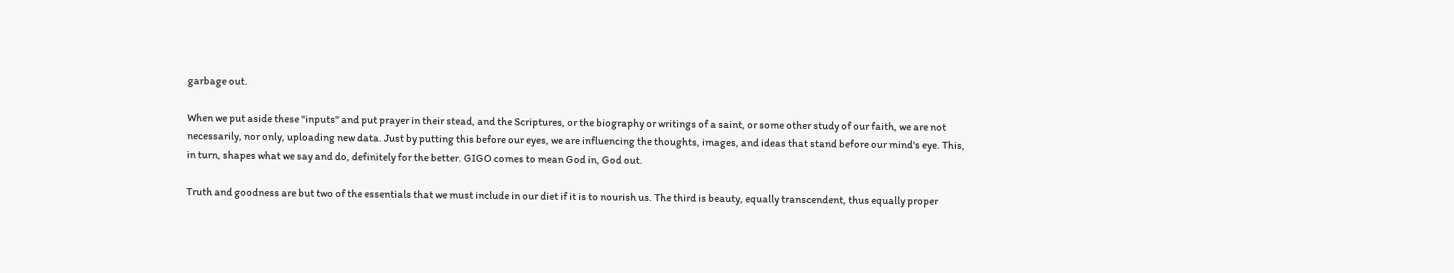garbage out.

When we put aside these "inputs" and put prayer in their stead, and the Scriptures, or the biography or writings of a saint, or some other study of our faith, we are not necessarily, nor only, uploading new data. Just by putting this before our eyes, we are influencing the thoughts, images, and ideas that stand before our mind's eye. This, in turn, shapes what we say and do, definitely for the better. GIGO comes to mean God in, God out.

Truth and goodness are but two of the essentials that we must include in our diet if it is to nourish us. The third is beauty, equally transcendent, thus equally proper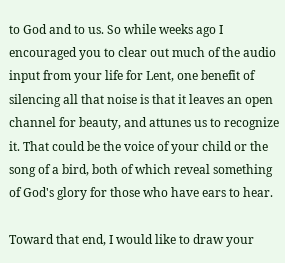to God and to us. So while weeks ago I encouraged you to clear out much of the audio input from your life for Lent, one benefit of silencing all that noise is that it leaves an open channel for beauty, and attunes us to recognize it. That could be the voice of your child or the song of a bird, both of which reveal something of God's glory for those who have ears to hear.

Toward that end, I would like to draw your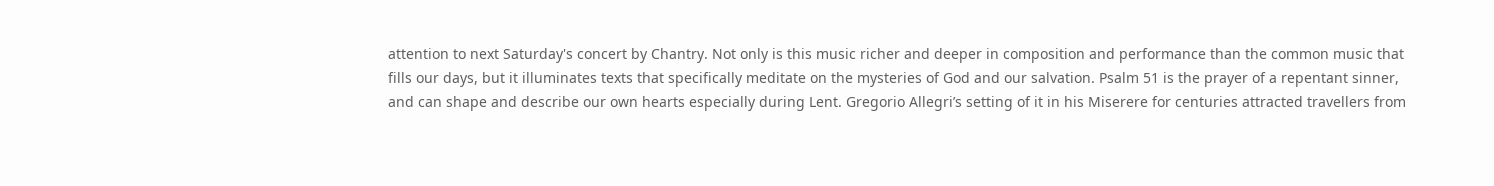attention to next Saturday's concert by Chantry. Not only is this music richer and deeper in composition and performance than the common music that fills our days, but it illuminates texts that specifically meditate on the mysteries of God and our salvation. Psalm 51 is the prayer of a repentant sinner, and can shape and describe our own hearts especially during Lent. Gregorio Allegri’s setting of it in his Miserere for centuries attracted travellers from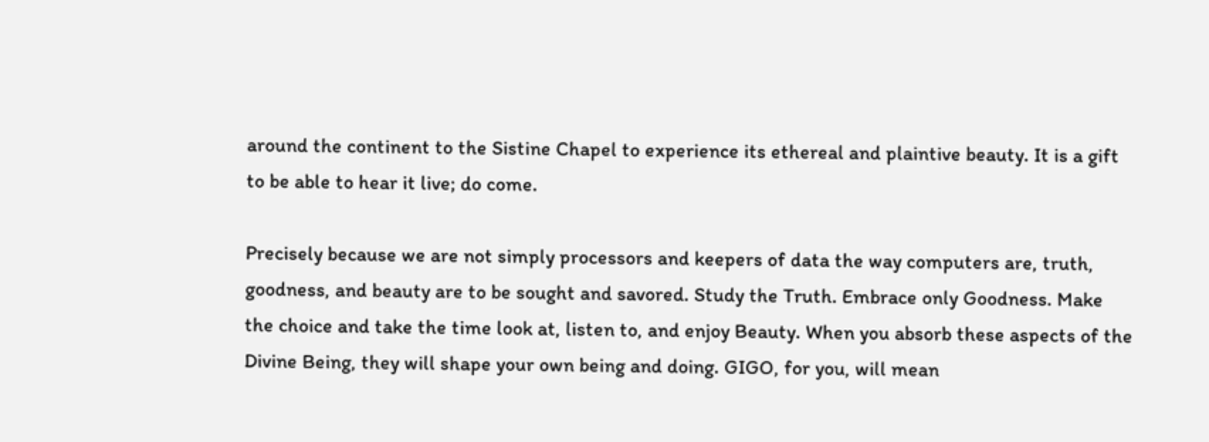around the continent to the Sistine Chapel to experience its ethereal and plaintive beauty. It is a gift to be able to hear it live; do come.

Precisely because we are not simply processors and keepers of data the way computers are, truth, goodness, and beauty are to be sought and savored. Study the Truth. Embrace only Goodness. Make the choice and take the time look at, listen to, and enjoy Beauty. When you absorb these aspects of the Divine Being, they will shape your own being and doing. GIGO, for you, will mean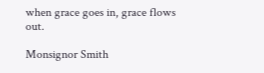when grace goes in, grace flows out.

Monsignor Smith